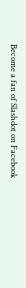Become a fan of Slashdot on Facebook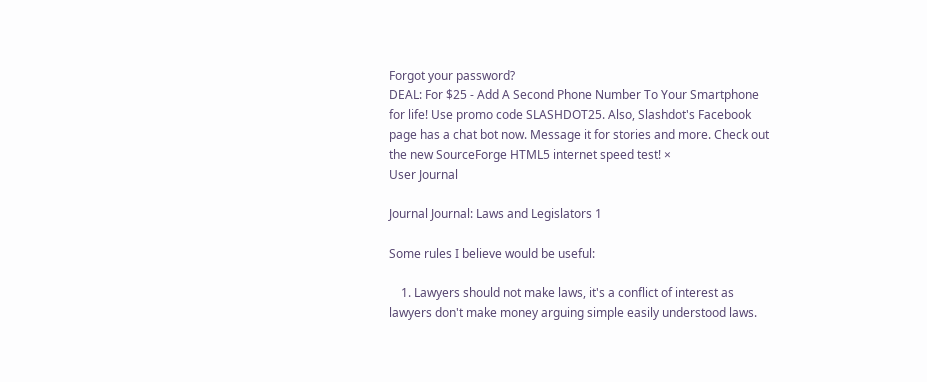Forgot your password?
DEAL: For $25 - Add A Second Phone Number To Your Smartphone for life! Use promo code SLASHDOT25. Also, Slashdot's Facebook page has a chat bot now. Message it for stories and more. Check out the new SourceForge HTML5 internet speed test! ×
User Journal

Journal Journal: Laws and Legislators 1

Some rules I believe would be useful:

    1. Lawyers should not make laws, it's a conflict of interest as lawyers don't make money arguing simple easily understood laws.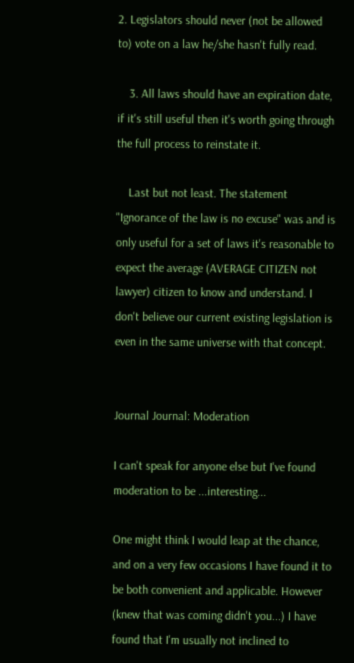2. Legislators should never (not be allowed to) vote on a law he/she hasn't fully read.

    3. All laws should have an expiration date, if it's still useful then it's worth going through the full process to reinstate it.

    Last but not least. The statement "Ignorance of the law is no excuse" was and is only useful for a set of laws it's reasonable to expect the average (AVERAGE CITIZEN not lawyer) citizen to know and understand. I don't believe our current existing legislation is even in the same universe with that concept.


Journal Journal: Moderation

I can't speak for anyone else but I've found moderation to be ...interesting...

One might think I would leap at the chance, and on a very few occasions I have found it to be both convenient and applicable. However (knew that was coming didn't you...) I have found that I'm usually not inclined to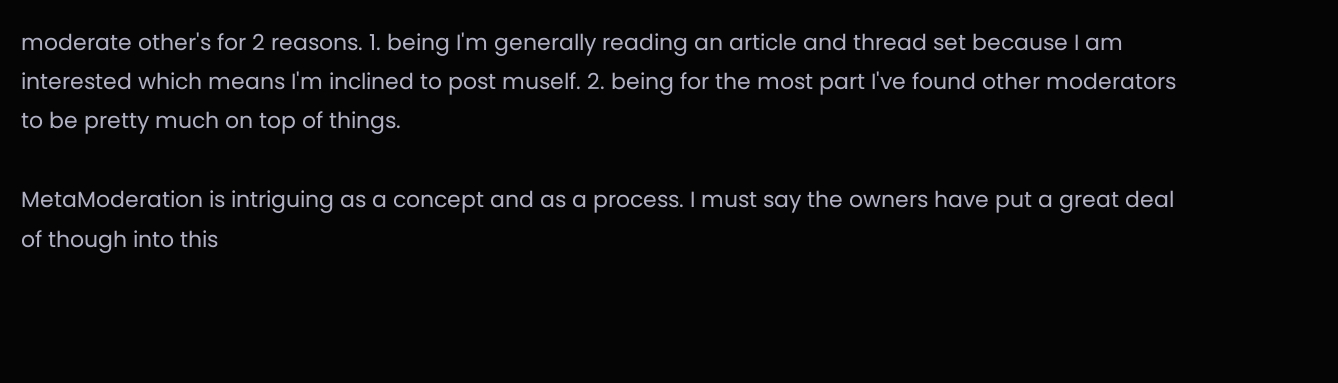moderate other's for 2 reasons. 1. being I'm generally reading an article and thread set because I am interested which means I'm inclined to post muself. 2. being for the most part I've found other moderators to be pretty much on top of things.

MetaModeration is intriguing as a concept and as a process. I must say the owners have put a great deal of though into this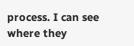process. I can see where they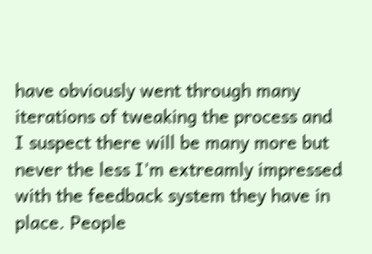have obviously went through many iterations of tweaking the process and I suspect there will be many more but never the less I'm extreamly impressed with the feedback system they have in place. People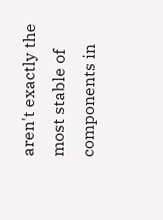aren't exactly the most stable of components in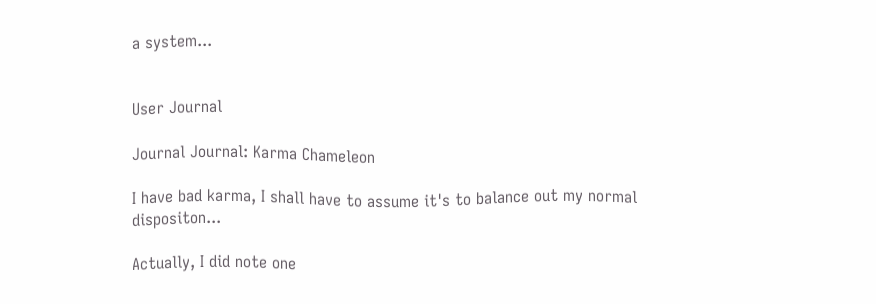a system...


User Journal

Journal Journal: Karma Chameleon

I have bad karma, I shall have to assume it's to balance out my normal dispositon...

Actually, I did note one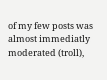of my few posts was almost immediatly moderated (troll),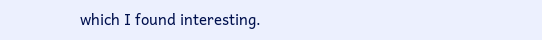which I found interesting.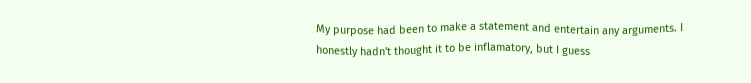My purpose had been to make a statement and entertain any arguments. I honestly hadn't thought it to be inflamatory, but I guess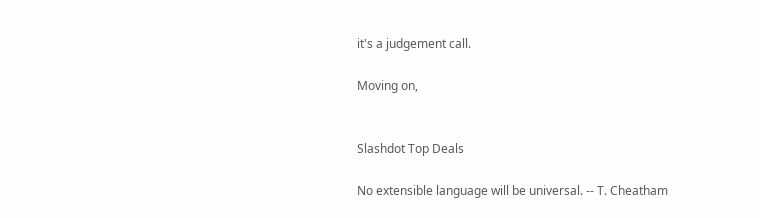it's a judgement call.

Moving on,


Slashdot Top Deals

No extensible language will be universal. -- T. Cheatham